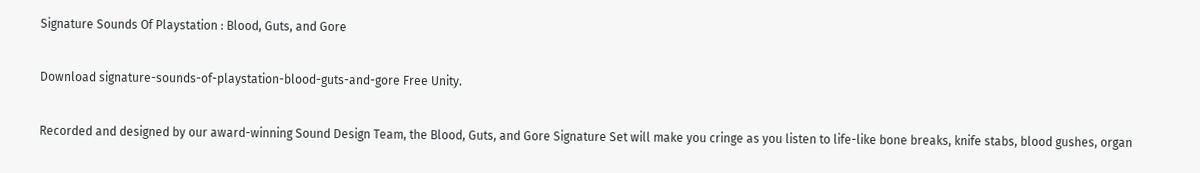Signature Sounds Of Playstation : Blood, Guts, and Gore

Download signature-sounds-of-playstation-blood-guts-and-gore Free Unity.

Recorded and designed by our award-winning Sound Design Team, the Blood, Guts, and Gore Signature Set will make you cringe as you listen to life-like bone breaks, knife stabs, blood gushes, organ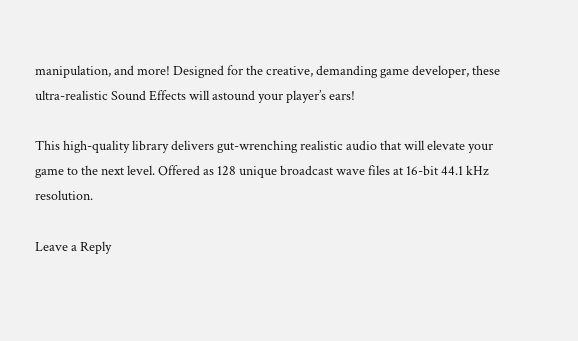manipulation, and more! Designed for the creative, demanding game developer, these ultra-realistic Sound Effects will astound your player’s ears!

This high-quality library delivers gut-wrenching realistic audio that will elevate your game to the next level. Offered as 128 unique broadcast wave files at 16-bit 44.1 kHz resolution.

Leave a Reply